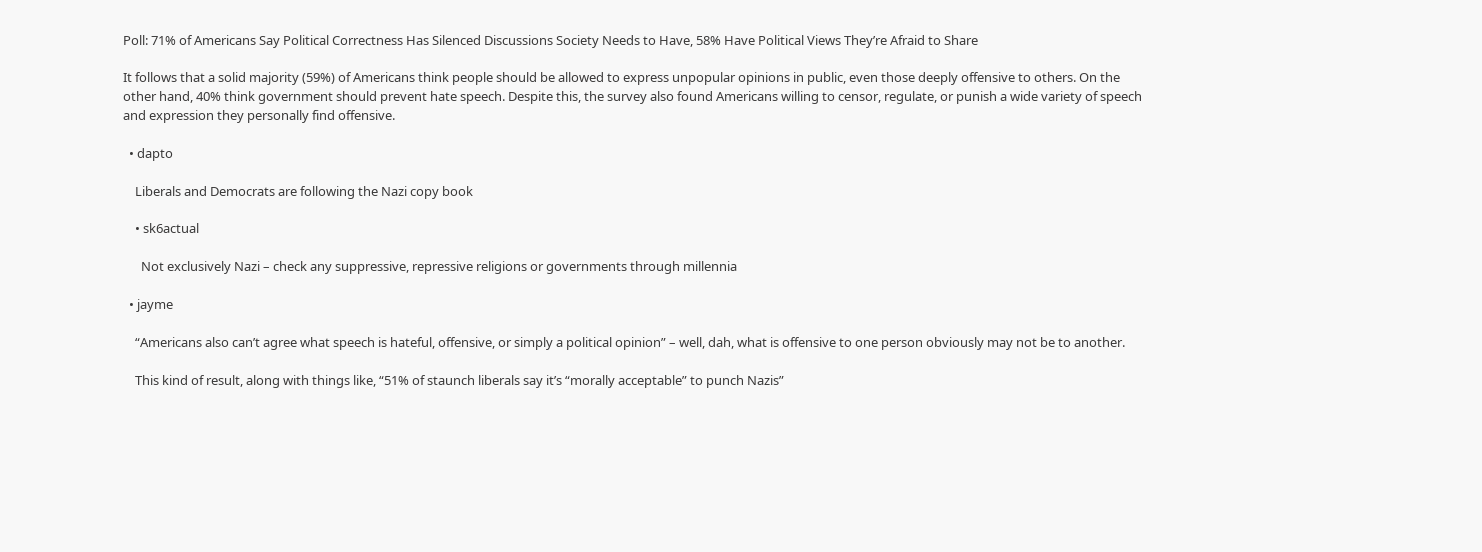Poll: 71% of Americans Say Political Correctness Has Silenced Discussions Society Needs to Have, 58% Have Political Views They’re Afraid to Share

It follows that a solid majority (59%) of Americans think people should be allowed to express unpopular opinions in public, even those deeply offensive to others. On the other hand, 40% think government should prevent hate speech. Despite this, the survey also found Americans willing to censor, regulate, or punish a wide variety of speech and expression they personally find offensive.

  • dapto

    Liberals and Democrats are following the Nazi copy book

    • sk6actual

      Not exclusively Nazi – check any suppressive, repressive religions or governments through millennia

  • jayme

    “Americans also can’t agree what speech is hateful, offensive, or simply a political opinion” – well, dah, what is offensive to one person obviously may not be to another.

    This kind of result, along with things like, “51% of staunch liberals say it’s “morally acceptable” to punch Nazis”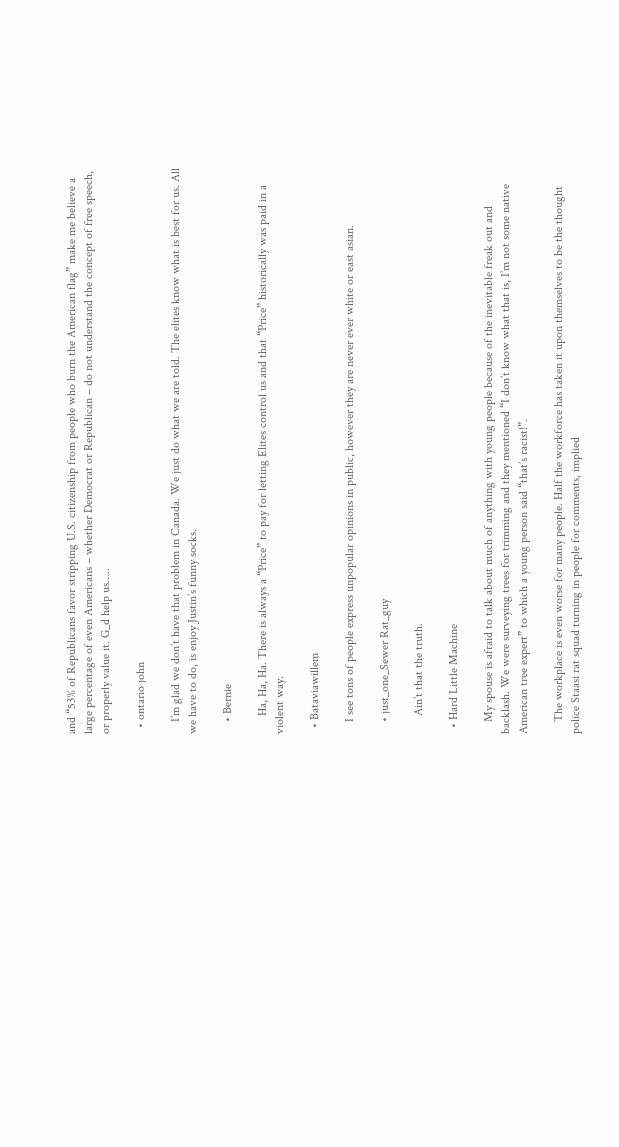and “53% of Republicans favor stripping U.S. citizenship from people who burn the American flag” make me believe a large percentage of even Americans – whether Democrat or Republican – do not understand the concept of free speech, or properly value it. G_d help us…..

  • ontario john

    I’m glad we don’t have that problem in Canada. We just do what we are told. The elites know what is best for us. All we have to do, is enjoy Justin’s funny socks.

    • Bernie

      Ha, Ha, Ha. There is always a “Price” to pay for letting Elites control us and that “Price” historically was paid in a violent way.

  • Bataviawillem

    I see tons of people express unpopular opinions in public, however they are never ever white or east asian.

    • just_one_Sewer Rat_guy

      Ain’t that the truth.

  • Hard Little Machine

    My spouse is afraid to talk about much of anything with young people because of the inevitable freak out and backlash. We were surveying trees for trimming and they mentioned “I don’t know what that is, I’m not some native American tree expert” to which a young person said “that’s racist!”.

    The workplace is even worse for many people. Half the workforce has taken it upon themselves to be the thought police Staasi rat squad turning in people for comments, implied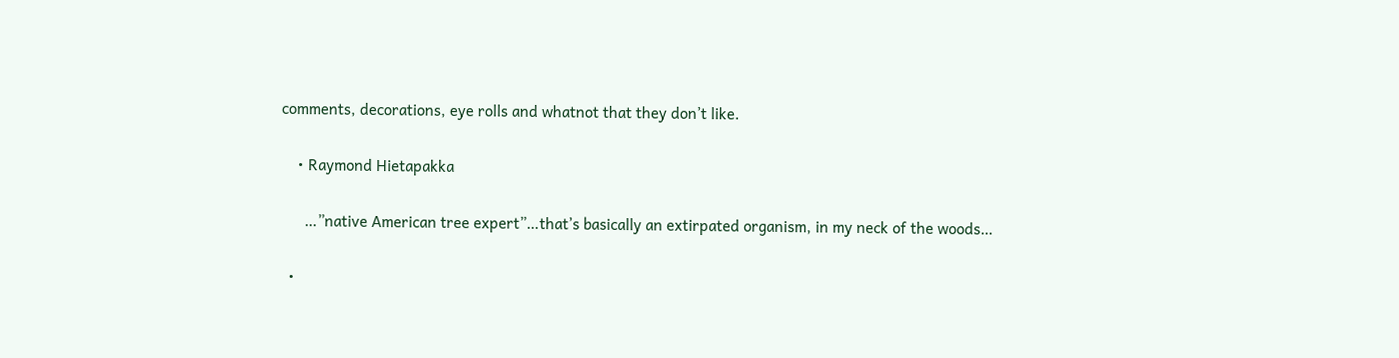comments, decorations, eye rolls and whatnot that they don’t like.

    • Raymond Hietapakka

      …”native American tree expert”…that’s basically an extirpated organism, in my neck of the woods…

  •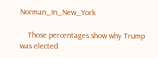Norman_In_New_York

    Those percentages show why Trump was elected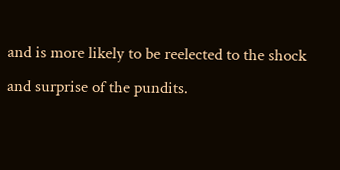and is more likely to be reelected to the shock and surprise of the pundits.